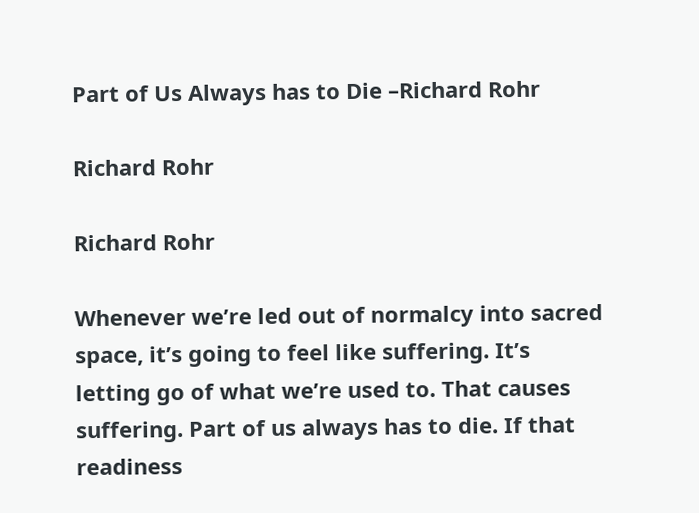Part of Us Always has to Die –Richard Rohr

Richard Rohr

Richard Rohr

Whenever we’re led out of normalcy into sacred space, it’s going to feel like suffering. It’s letting go of what we’re used to. That causes suffering. Part of us always has to die. If that readiness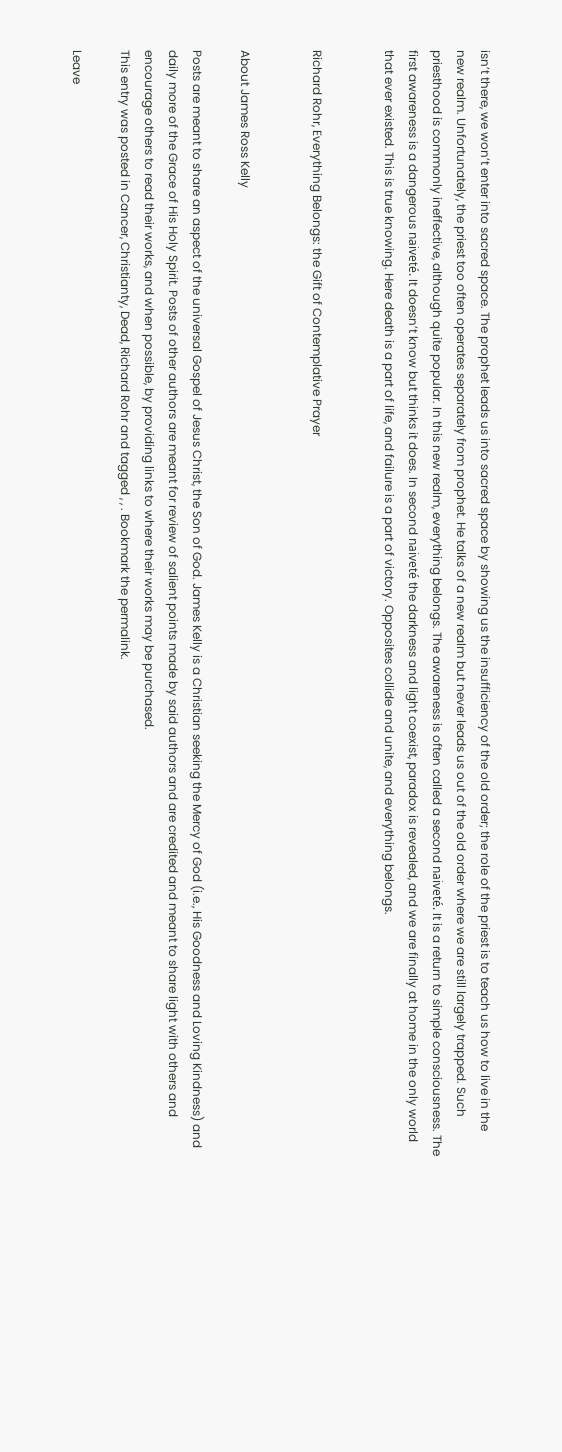isn’t there, we won’t enter into sacred space. The prophet leads us into sacred space by showing us the insufficiency of the old order; the role of the priest is to teach us how to live in the new realm. Unfortunately, the priest too often operates separately from prophet. He talks of a new realm but never leads us out of the old order where we are still largely trapped. Such priesthood is commonly ineffective, although quite popular. In this new realm, everything belongs. The awareness is often called a second naiveté. It is a return to simple consciousness. The first awareness is a dangerous naiveté. It doesn’t know but thinks it does. In second naiveté the darkness and light coexist, paradox is revealed, and we are finally at home in the only world that ever existed. This is true knowing. Here death is a part of life, and failure is a part of victory. Opposites collide and unite, and everything belongs.


Richard Rohr, Everything Belongs: the Gift of Contemplative Prayer


About James Ross Kelly

Posts are meant to share an aspect of the universal Gospel of Jesus Christ, the Son of God. James Kelly is a Christian seeking the Mercy of God (i.e., His Goodness and Loving Kindness) and daily more of the Grace of His Holy Spirit. Posts of other authors are meant for review of salient points made by said authors and are credited and meant to share light with others and encourage others to read their works, and when possible, by providing links to where their works may be purchased.
This entry was posted in Cancer, Christianty, Dead, Richard Rohr and tagged , , . Bookmark the permalink.

Leave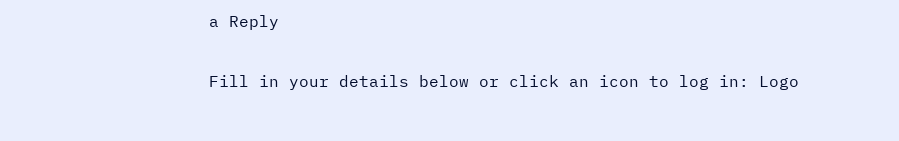a Reply

Fill in your details below or click an icon to log in: Logo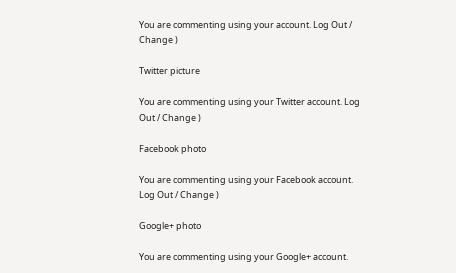You are commenting using your account. Log Out / Change )

Twitter picture

You are commenting using your Twitter account. Log Out / Change )

Facebook photo

You are commenting using your Facebook account. Log Out / Change )

Google+ photo

You are commenting using your Google+ account.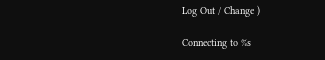Log Out / Change )

Connecting to %s